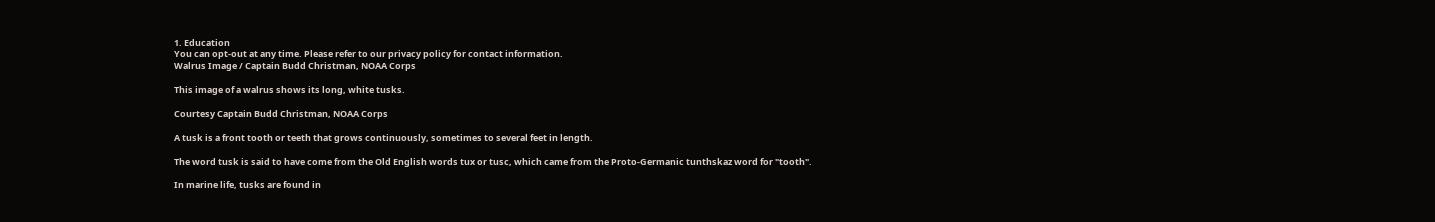1. Education
You can opt-out at any time. Please refer to our privacy policy for contact information.
Walrus Image / Captain Budd Christman, NOAA Corps

This image of a walrus shows its long, white tusks.

Courtesy Captain Budd Christman, NOAA Corps

A tusk is a front tooth or teeth that grows continuously, sometimes to several feet in length.

The word tusk is said to have come from the Old English words tux or tusc, which came from the Proto-Germanic tunthskaz word for "tooth".

In marine life, tusks are found in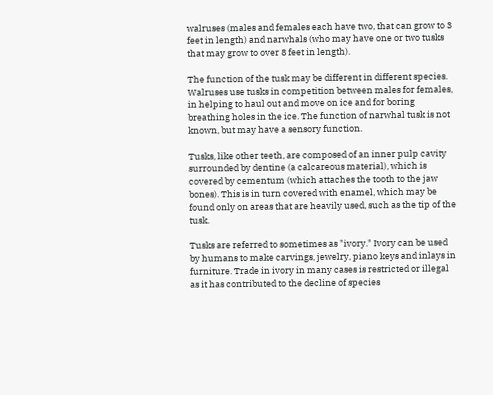walruses (males and females each have two, that can grow to 3 feet in length) and narwhals (who may have one or two tusks that may grow to over 8 feet in length).

The function of the tusk may be different in different species. Walruses use tusks in competition between males for females, in helping to haul out and move on ice and for boring breathing holes in the ice. The function of narwhal tusk is not known, but may have a sensory function.

Tusks, like other teeth, are composed of an inner pulp cavity surrounded by dentine (a calcareous material), which is covered by cementum (which attaches the tooth to the jaw bones). This is in turn covered with enamel, which may be found only on areas that are heavily used, such as the tip of the tusk.

Tusks are referred to sometimes as "ivory." Ivory can be used by humans to make carvings, jewelry, piano keys and inlays in furniture. Trade in ivory in many cases is restricted or illegal as it has contributed to the decline of species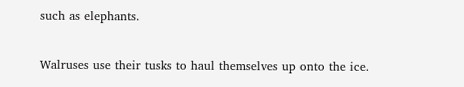such as elephants.

Walruses use their tusks to haul themselves up onto the ice.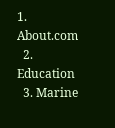1. About.com
  2. Education
  3. Marine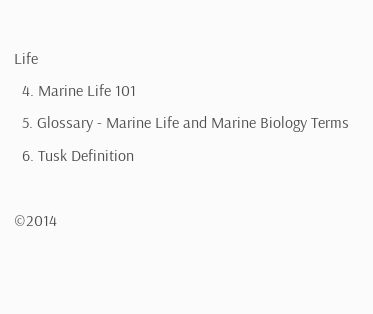Life
  4. Marine Life 101
  5. Glossary - Marine Life and Marine Biology Terms
  6. Tusk Definition

©2014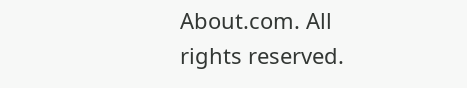About.com. All rights reserved.